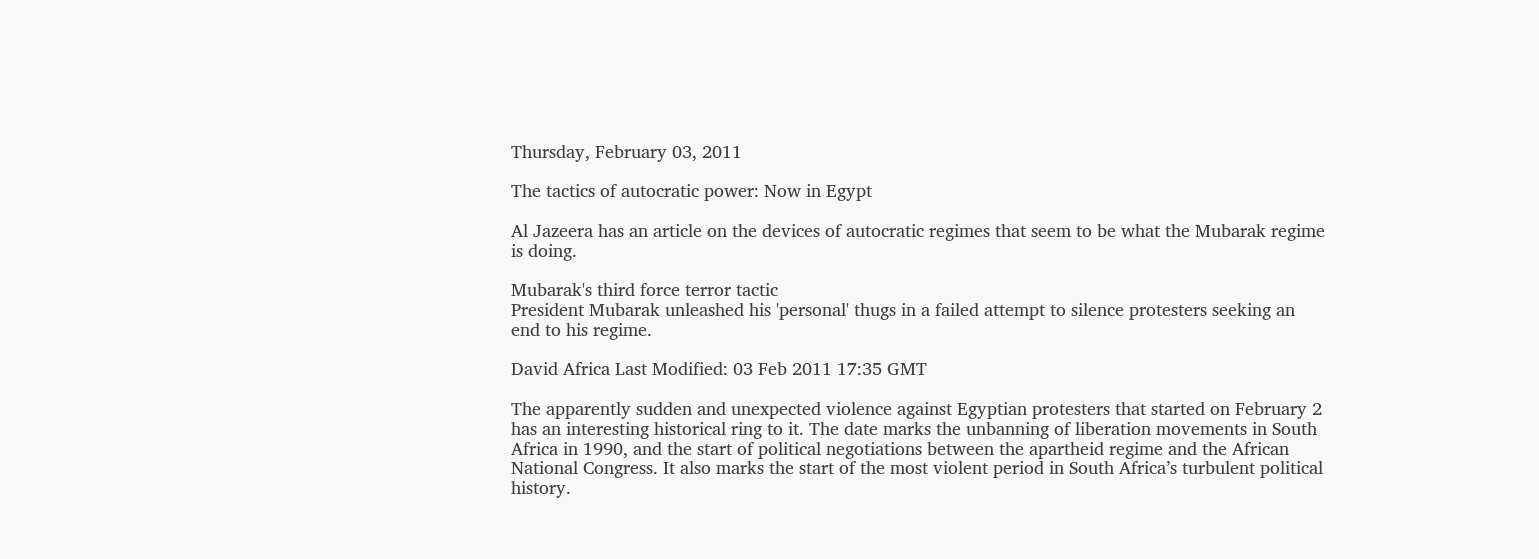Thursday, February 03, 2011

The tactics of autocratic power: Now in Egypt

Al Jazeera has an article on the devices of autocratic regimes that seem to be what the Mubarak regime is doing.

Mubarak's third force terror tactic
President Mubarak unleashed his 'personal' thugs in a failed attempt to silence protesters seeking an end to his regime.

David Africa Last Modified: 03 Feb 2011 17:35 GMT

The apparently sudden and unexpected violence against Egyptian protesters that started on February 2 has an interesting historical ring to it. The date marks the unbanning of liberation movements in South Africa in 1990, and the start of political negotiations between the apartheid regime and the African National Congress. It also marks the start of the most violent period in South Africa’s turbulent political history.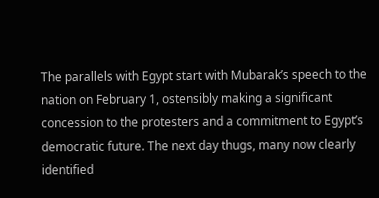The parallels with Egypt start with Mubarak’s speech to the nation on February 1, ostensibly making a significant concession to the protesters and a commitment to Egypt’s democratic future. The next day thugs, many now clearly identified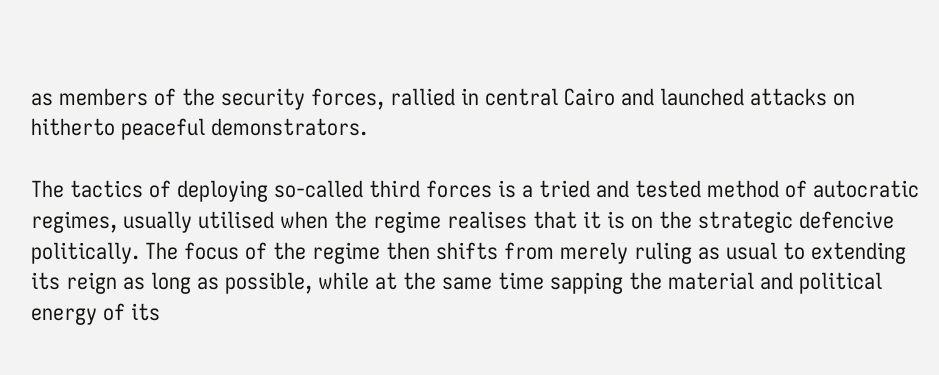as members of the security forces, rallied in central Cairo and launched attacks on hitherto peaceful demonstrators.

The tactics of deploying so-called third forces is a tried and tested method of autocratic regimes, usually utilised when the regime realises that it is on the strategic defencive politically. The focus of the regime then shifts from merely ruling as usual to extending its reign as long as possible, while at the same time sapping the material and political energy of its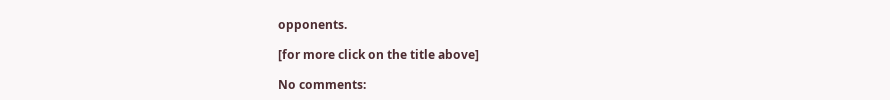opponents.

[for more click on the title above]

No comments: